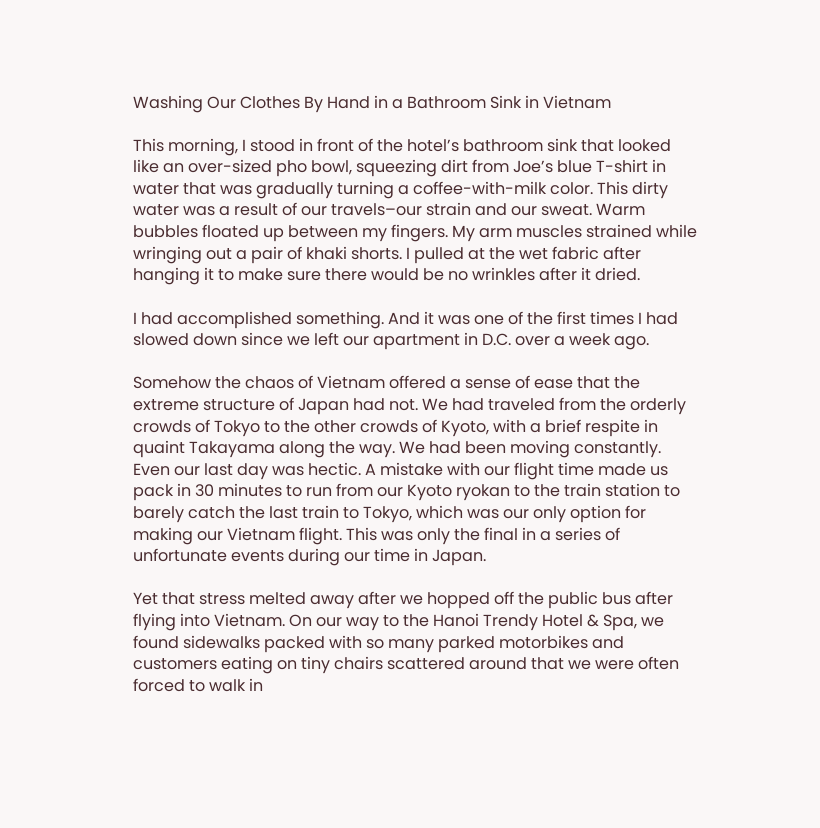Washing Our Clothes By Hand in a Bathroom Sink in Vietnam

This morning, I stood in front of the hotel’s bathroom sink that looked like an over-sized pho bowl, squeezing dirt from Joe’s blue T-shirt in water that was gradually turning a coffee-with-milk color. This dirty water was a result of our travels–our strain and our sweat. Warm bubbles floated up between my fingers. My arm muscles strained while wringing out a pair of khaki shorts. I pulled at the wet fabric after hanging it to make sure there would be no wrinkles after it dried.

I had accomplished something. And it was one of the first times I had slowed down since we left our apartment in D.C. over a week ago.

Somehow the chaos of Vietnam offered a sense of ease that the extreme structure of Japan had not. We had traveled from the orderly crowds of Tokyo to the other crowds of Kyoto, with a brief respite in quaint Takayama along the way. We had been moving constantly. Even our last day was hectic. A mistake with our flight time made us pack in 30 minutes to run from our Kyoto ryokan to the train station to barely catch the last train to Tokyo, which was our only option for making our Vietnam flight. This was only the final in a series of unfortunate events during our time in Japan.

Yet that stress melted away after we hopped off the public bus after flying into Vietnam. On our way to the Hanoi Trendy Hotel & Spa, we found sidewalks packed with so many parked motorbikes and customers eating on tiny chairs scattered around that we were often forced to walk in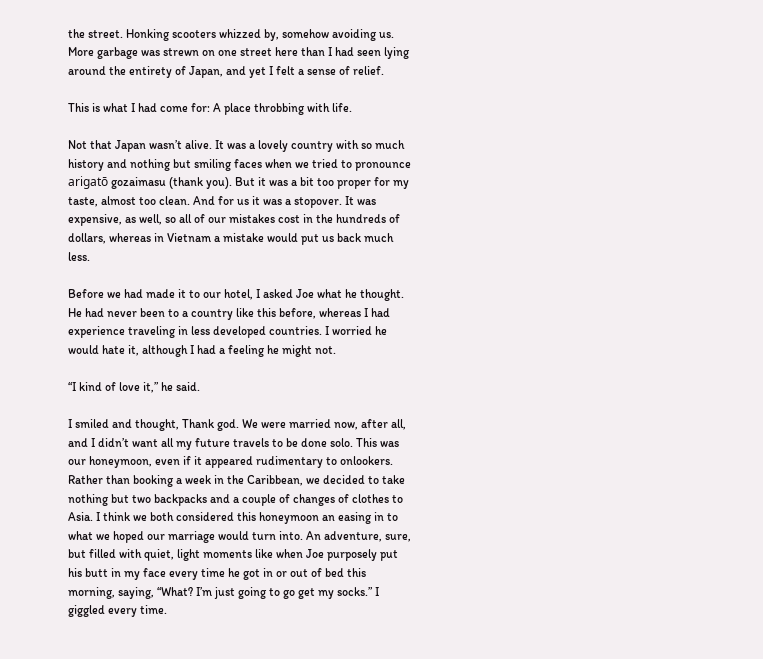the street. Honking scooters whizzed by, somehow avoiding us. More garbage was strewn on one street here than I had seen lying around the entirety of Japan, and yet I felt a sense of relief.

This is what I had come for: A place throbbing with life.

Not that Japan wasn’t alive. It was a lovely country with so much history and nothing but smiling faces when we tried to pronounce arigatō gozaimasu (thank you). But it was a bit too proper for my taste, almost too clean. And for us it was a stopover. It was expensive, as well, so all of our mistakes cost in the hundreds of dollars, whereas in Vietnam a mistake would put us back much less.

Before we had made it to our hotel, I asked Joe what he thought. He had never been to a country like this before, whereas I had experience traveling in less developed countries. I worried he would hate it, although I had a feeling he might not.

“I kind of love it,” he said.

I smiled and thought, Thank god. We were married now, after all, and I didn’t want all my future travels to be done solo. This was our honeymoon, even if it appeared rudimentary to onlookers. Rather than booking a week in the Caribbean, we decided to take nothing but two backpacks and a couple of changes of clothes to Asia. I think we both considered this honeymoon an easing in to what we hoped our marriage would turn into. An adventure, sure, but filled with quiet, light moments like when Joe purposely put his butt in my face every time he got in or out of bed this morning, saying, “What? I’m just going to go get my socks.” I giggled every time.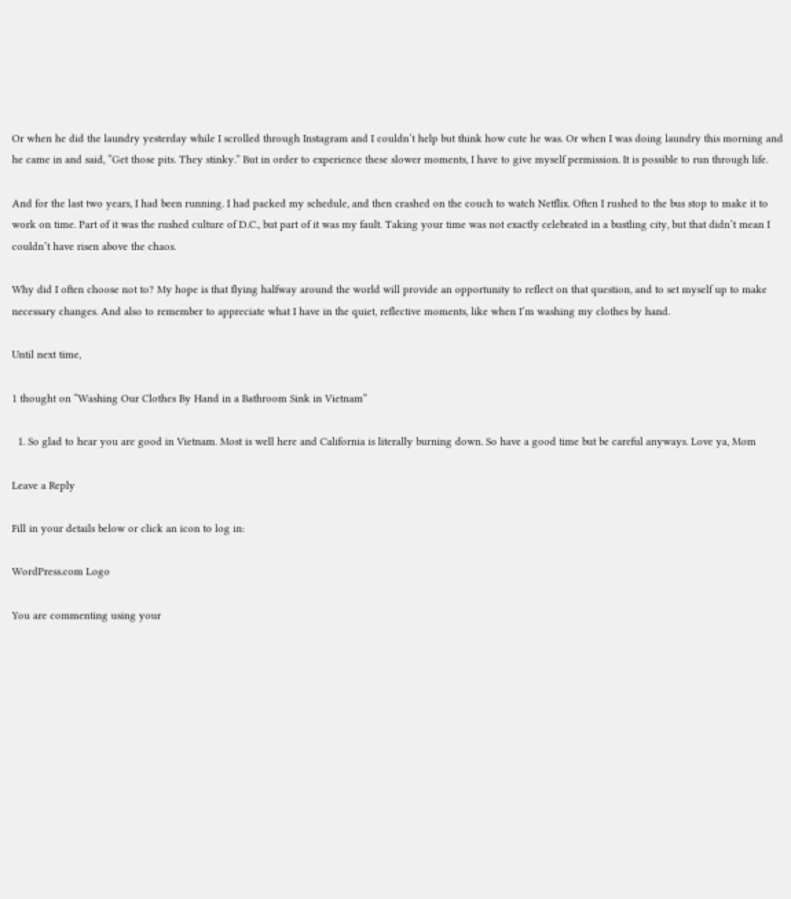Or when he did the laundry yesterday while I scrolled through Instagram and I couldn’t help but think how cute he was. Or when I was doing laundry this morning and he came in and said, “Get those pits. They stinky.” But in order to experience these slower moments, I have to give myself permission. It is possible to run through life.

And for the last two years, I had been running. I had packed my schedule, and then crashed on the couch to watch Netflix. Often I rushed to the bus stop to make it to work on time. Part of it was the rushed culture of D.C., but part of it was my fault. Taking your time was not exactly celebrated in a bustling city, but that didn’t mean I couldn’t have risen above the chaos.

Why did I often choose not to? My hope is that flying halfway around the world will provide an opportunity to reflect on that question, and to set myself up to make necessary changes. And also to remember to appreciate what I have in the quiet, reflective moments, like when I’m washing my clothes by hand.

Until next time,

1 thought on “Washing Our Clothes By Hand in a Bathroom Sink in Vietnam”

  1. So glad to hear you are good in Vietnam. Most is well here and California is literally burning down. So have a good time but be careful anyways. Love ya, Mom

Leave a Reply

Fill in your details below or click an icon to log in:

WordPress.com Logo

You are commenting using your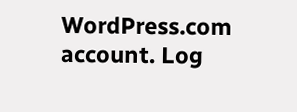WordPress.com account. Log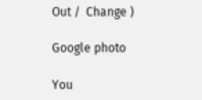Out /  Change )

Google photo

You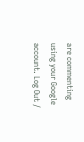are commenting using your Google account. Log Out /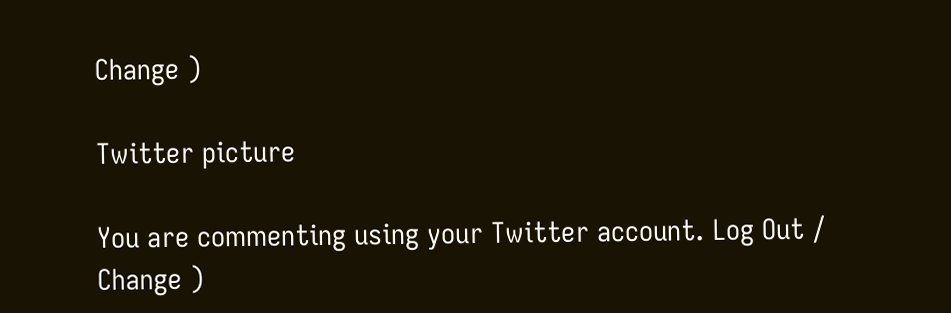Change )

Twitter picture

You are commenting using your Twitter account. Log Out /  Change )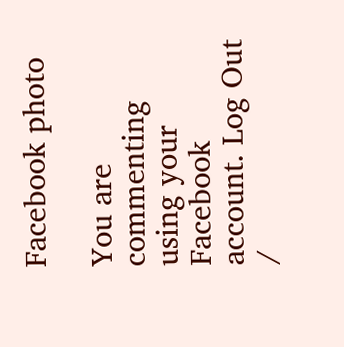Facebook photo

You are commenting using your Facebook account. Log Out /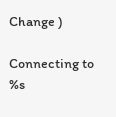Change )

Connecting to %s